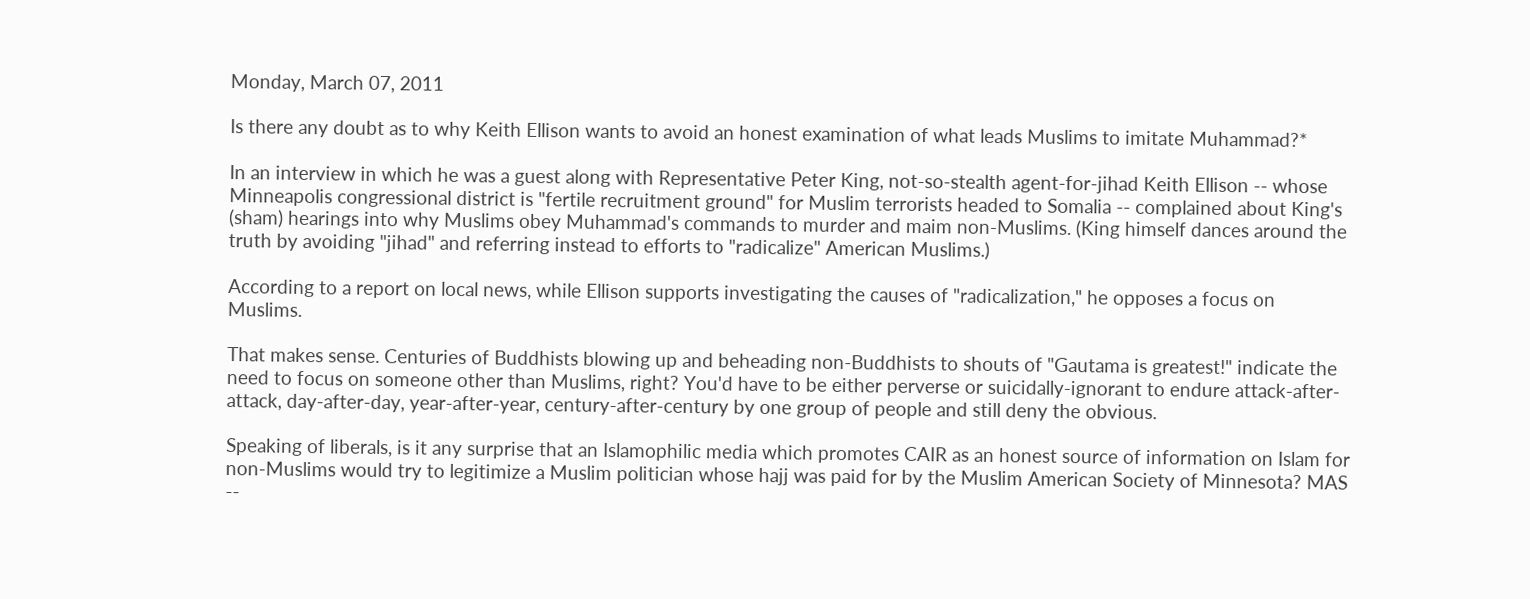Monday, March 07, 2011

Is there any doubt as to why Keith Ellison wants to avoid an honest examination of what leads Muslims to imitate Muhammad?*

In an interview in which he was a guest along with Representative Peter King, not-so-stealth agent-for-jihad Keith Ellison -- whose Minneapolis congressional district is "fertile recruitment ground" for Muslim terrorists headed to Somalia -- complained about King's (sham) hearings into why Muslims obey Muhammad's commands to murder and maim non-Muslims. (King himself dances around the truth by avoiding "jihad" and referring instead to efforts to "radicalize" American Muslims.)

According to a report on local news, while Ellison supports investigating the causes of "radicalization," he opposes a focus on Muslims.

That makes sense. Centuries of Buddhists blowing up and beheading non-Buddhists to shouts of "Gautama is greatest!" indicate the need to focus on someone other than Muslims, right? You'd have to be either perverse or suicidally-ignorant to endure attack-after-attack, day-after-day, year-after-year, century-after-century by one group of people and still deny the obvious.

Speaking of liberals, is it any surprise that an Islamophilic media which promotes CAIR as an honest source of information on Islam for non-Muslims would try to legitimize a Muslim politician whose hajj was paid for by the Muslim American Society of Minnesota? MAS --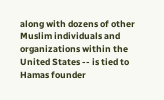along with dozens of other Muslim individuals and organizations within the United States -- is tied to Hamas founder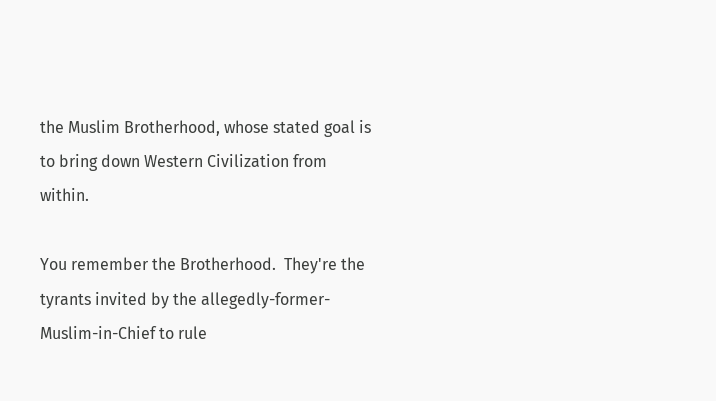the Muslim Brotherhood, whose stated goal is to bring down Western Civilization from within.

You remember the Brotherhood.  They're the tyrants invited by the allegedly-former-Muslim-in-Chief to rule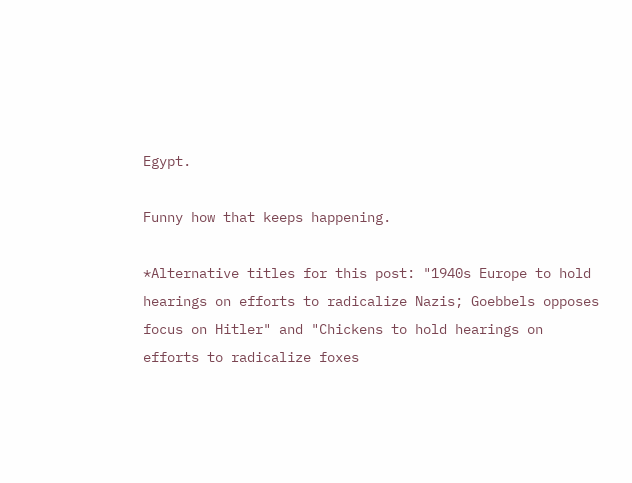Egypt.

Funny how that keeps happening.

*Alternative titles for this post: "1940s Europe to hold hearings on efforts to radicalize Nazis; Goebbels opposes focus on Hitler" and "Chickens to hold hearings on efforts to radicalize foxes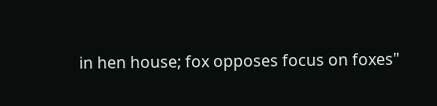in hen house; fox opposes focus on foxes"